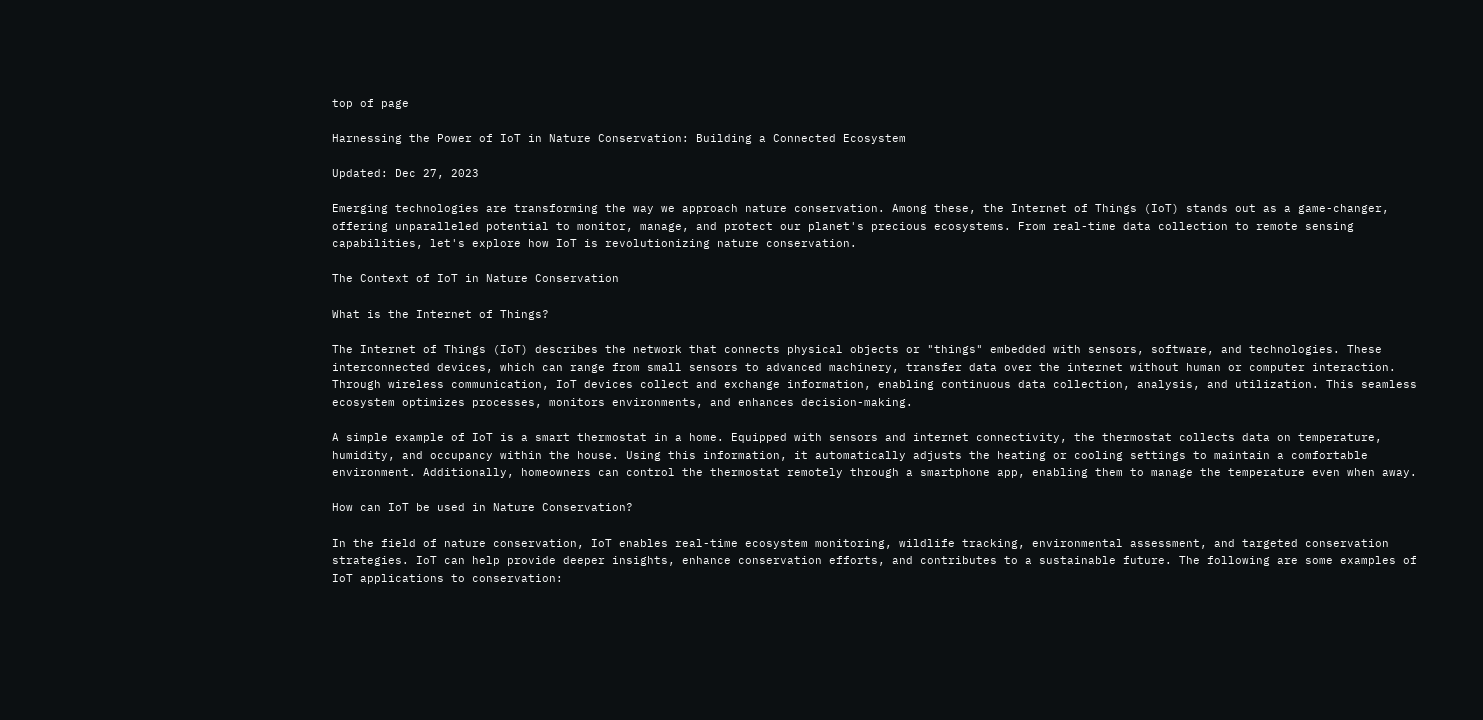top of page

Harnessing the Power of IoT in Nature Conservation: Building a Connected Ecosystem

Updated: Dec 27, 2023

Emerging technologies are transforming the way we approach nature conservation. Among these, the Internet of Things (IoT) stands out as a game-changer, offering unparalleled potential to monitor, manage, and protect our planet's precious ecosystems. From real-time data collection to remote sensing capabilities, let's explore how IoT is revolutionizing nature conservation.

The Context of IoT in Nature Conservation

What is the Internet of Things?

The Internet of Things (IoT) describes the network that connects physical objects or "things" embedded with sensors, software, and technologies. These interconnected devices, which can range from small sensors to advanced machinery, transfer data over the internet without human or computer interaction. Through wireless communication, IoT devices collect and exchange information, enabling continuous data collection, analysis, and utilization. This seamless ecosystem optimizes processes, monitors environments, and enhances decision-making.

A simple example of IoT is a smart thermostat in a home. Equipped with sensors and internet connectivity, the thermostat collects data on temperature, humidity, and occupancy within the house. Using this information, it automatically adjusts the heating or cooling settings to maintain a comfortable environment. Additionally, homeowners can control the thermostat remotely through a smartphone app, enabling them to manage the temperature even when away.

How can IoT be used in Nature Conservation?

In the field of nature conservation, IoT enables real-time ecosystem monitoring, wildlife tracking, environmental assessment, and targeted conservation strategies. IoT can help provide deeper insights, enhance conservation efforts, and contributes to a sustainable future. The following are some examples of IoT applications to conservation: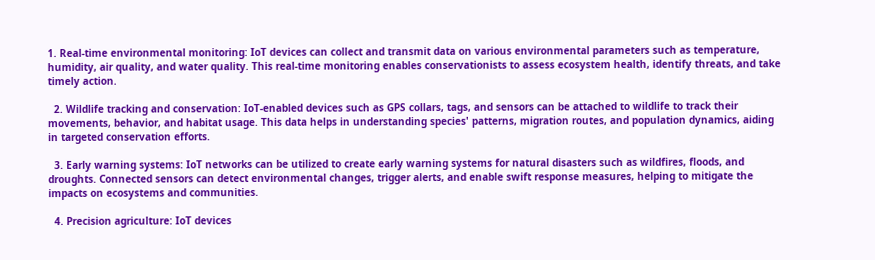1. Real-time environmental monitoring: IoT devices can collect and transmit data on various environmental parameters such as temperature, humidity, air quality, and water quality. This real-time monitoring enables conservationists to assess ecosystem health, identify threats, and take timely action.

  2. Wildlife tracking and conservation: IoT-enabled devices such as GPS collars, tags, and sensors can be attached to wildlife to track their movements, behavior, and habitat usage. This data helps in understanding species' patterns, migration routes, and population dynamics, aiding in targeted conservation efforts.

  3. Early warning systems: IoT networks can be utilized to create early warning systems for natural disasters such as wildfires, floods, and droughts. Connected sensors can detect environmental changes, trigger alerts, and enable swift response measures, helping to mitigate the impacts on ecosystems and communities.

  4. Precision agriculture: IoT devices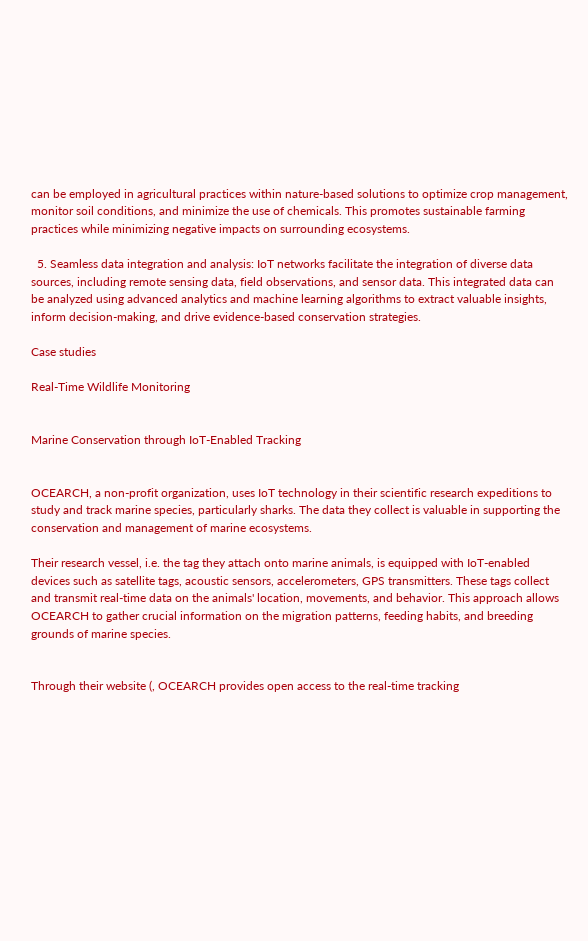can be employed in agricultural practices within nature-based solutions to optimize crop management, monitor soil conditions, and minimize the use of chemicals. This promotes sustainable farming practices while minimizing negative impacts on surrounding ecosystems.

  5. Seamless data integration and analysis: IoT networks facilitate the integration of diverse data sources, including remote sensing data, field observations, and sensor data. This integrated data can be analyzed using advanced analytics and machine learning algorithms to extract valuable insights, inform decision-making, and drive evidence-based conservation strategies.

Case studies

Real-Time Wildlife Monitoring


Marine Conservation through IoT-Enabled Tracking


OCEARCH, a non-profit organization, uses IoT technology in their scientific research expeditions to study and track marine species, particularly sharks. The data they collect is valuable in supporting the conservation and management of marine ecosystems.

Their research vessel, i.e. the tag they attach onto marine animals, is equipped with IoT-enabled devices such as satellite tags, acoustic sensors, accelerometers, GPS transmitters. These tags collect and transmit real-time data on the animals' location, movements, and behavior. This approach allows OCEARCH to gather crucial information on the migration patterns, feeding habits, and breeding grounds of marine species.


Through their website (, OCEARCH provides open access to the real-time tracking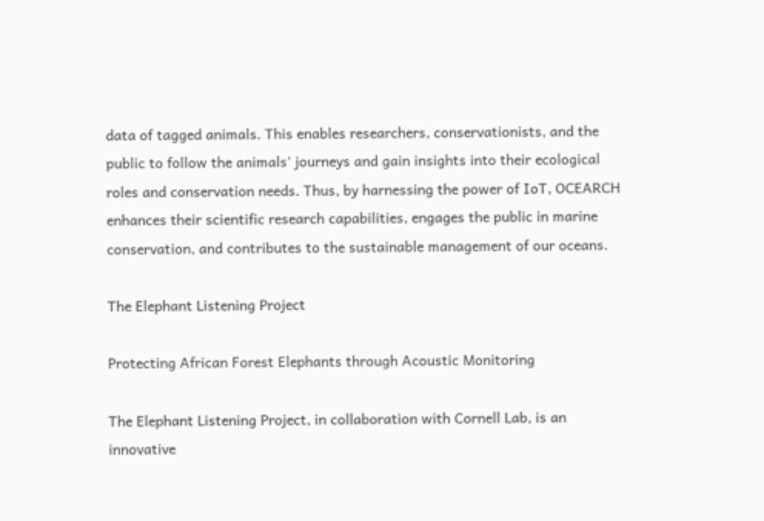data of tagged animals. This enables researchers, conservationists, and the public to follow the animals' journeys and gain insights into their ecological roles and conservation needs. Thus, by harnessing the power of IoT, OCEARCH enhances their scientific research capabilities, engages the public in marine conservation, and contributes to the sustainable management of our oceans.

The Elephant Listening Project

Protecting African Forest Elephants through Acoustic Monitoring

The Elephant Listening Project, in collaboration with Cornell Lab, is an innovative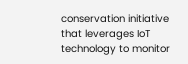conservation initiative that leverages IoT technology to monitor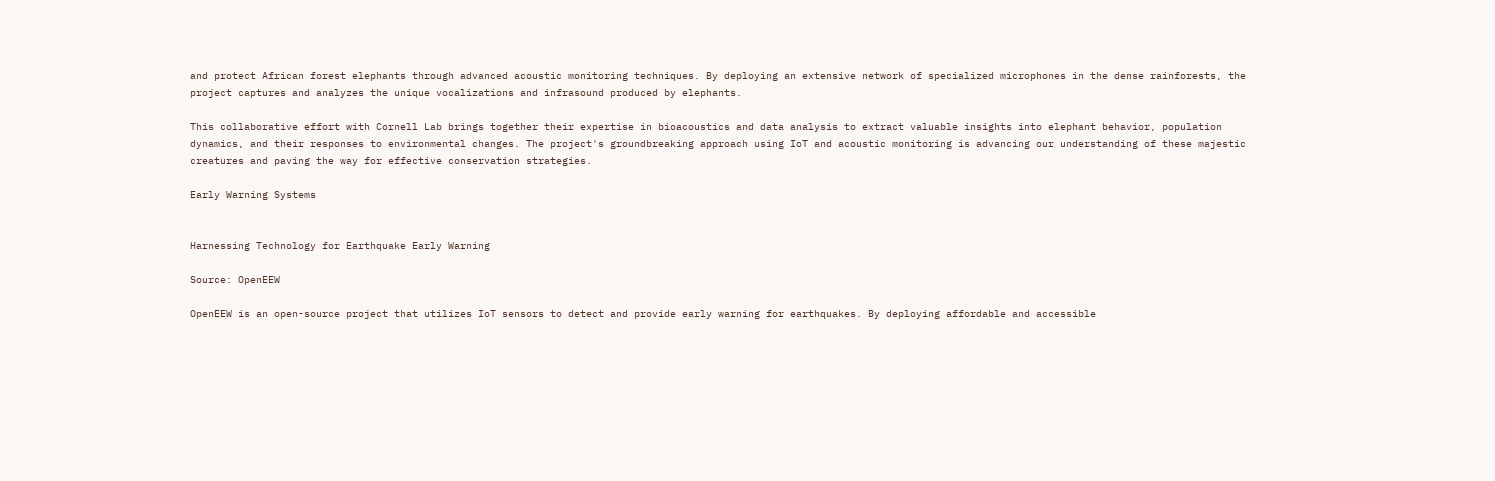and protect African forest elephants through advanced acoustic monitoring techniques. By deploying an extensive network of specialized microphones in the dense rainforests, the project captures and analyzes the unique vocalizations and infrasound produced by elephants.

This collaborative effort with Cornell Lab brings together their expertise in bioacoustics and data analysis to extract valuable insights into elephant behavior, population dynamics, and their responses to environmental changes. The project's groundbreaking approach using IoT and acoustic monitoring is advancing our understanding of these majestic creatures and paving the way for effective conservation strategies.

Early Warning Systems


Harnessing Technology for Earthquake Early Warning

Source: OpenEEW

OpenEEW is an open-source project that utilizes IoT sensors to detect and provide early warning for earthquakes. By deploying affordable and accessible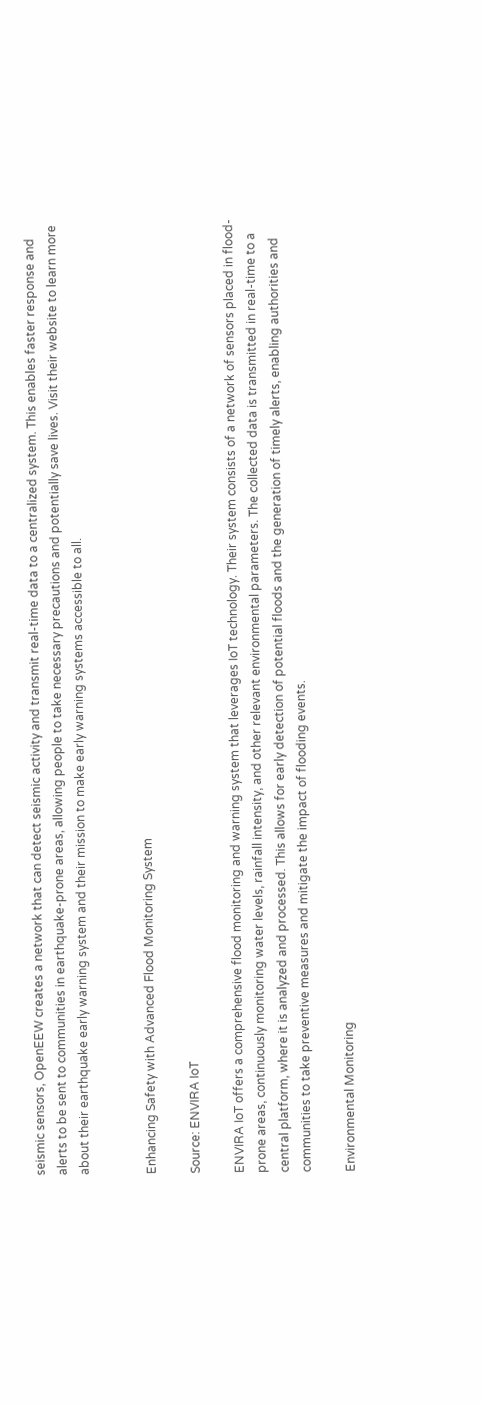seismic sensors, OpenEEW creates a network that can detect seismic activity and transmit real-time data to a centralized system. This enables faster response and alerts to be sent to communities in earthquake-prone areas, allowing people to take necessary precautions and potentially save lives. Visit their website to learn more about their earthquake early warning system and their mission to make early warning systems accessible to all.


Enhancing Safety with Advanced Flood Monitoring System

Source: ENVIRA IoT

ENVIRA IoT offers a comprehensive flood monitoring and warning system that leverages IoT technology. Their system consists of a network of sensors placed in flood-prone areas, continuously monitoring water levels, rainfall intensity, and other relevant environmental parameters. The collected data is transmitted in real-time to a central platform, where it is analyzed and processed. This allows for early detection of potential floods and the generation of timely alerts, enabling authorities and communities to take preventive measures and mitigate the impact of flooding events.

Environmental Monitoring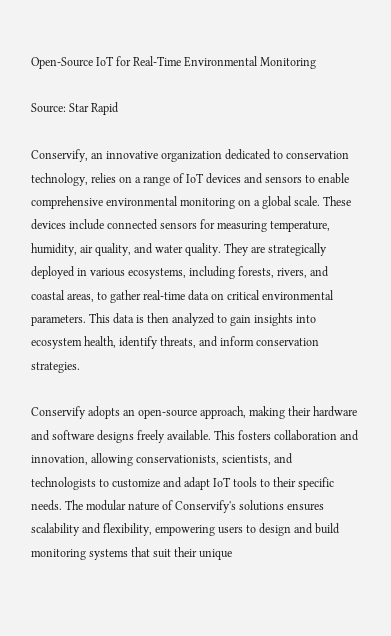Open-Source IoT for Real-Time Environmental Monitoring

Source: Star Rapid

Conservify, an innovative organization dedicated to conservation technology, relies on a range of IoT devices and sensors to enable comprehensive environmental monitoring on a global scale. These devices include connected sensors for measuring temperature, humidity, air quality, and water quality. They are strategically deployed in various ecosystems, including forests, rivers, and coastal areas, to gather real-time data on critical environmental parameters. This data is then analyzed to gain insights into ecosystem health, identify threats, and inform conservation strategies.

Conservify adopts an open-source approach, making their hardware and software designs freely available. This fosters collaboration and innovation, allowing conservationists, scientists, and technologists to customize and adapt IoT tools to their specific needs. The modular nature of Conservify's solutions ensures scalability and flexibility, empowering users to design and build monitoring systems that suit their unique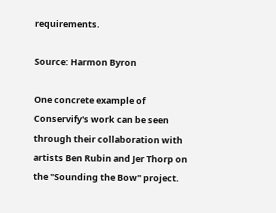requirements.

Source: Harmon Byron

One concrete example of Conservify's work can be seen through their collaboration with artists Ben Rubin and Jer Thorp on the "Sounding the Bow" project.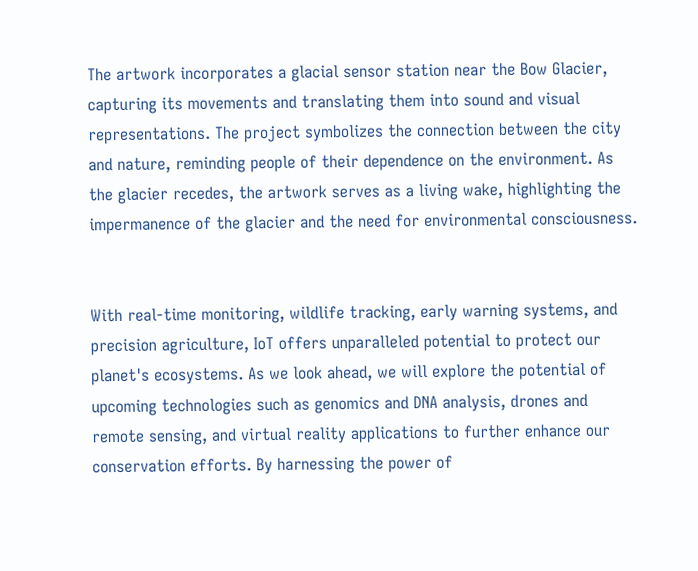The artwork incorporates a glacial sensor station near the Bow Glacier, capturing its movements and translating them into sound and visual representations. The project symbolizes the connection between the city and nature, reminding people of their dependence on the environment. As the glacier recedes, the artwork serves as a living wake, highlighting the impermanence of the glacier and the need for environmental consciousness.


With real-time monitoring, wildlife tracking, early warning systems, and precision agriculture, IoT offers unparalleled potential to protect our planet's ecosystems. As we look ahead, we will explore the potential of upcoming technologies such as genomics and DNA analysis, drones and remote sensing, and virtual reality applications to further enhance our conservation efforts. By harnessing the power of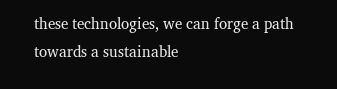these technologies, we can forge a path towards a sustainable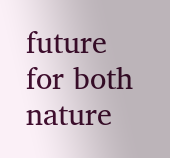future for both nature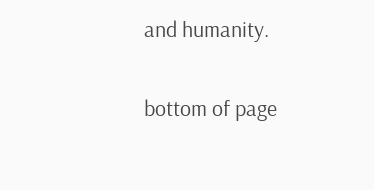and humanity.


bottom of page